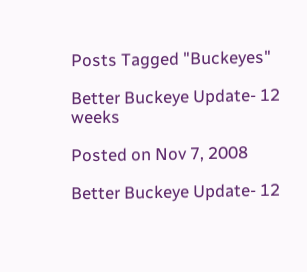Posts Tagged "Buckeyes"

Better Buckeye Update- 12 weeks

Posted on Nov 7, 2008

Better Buckeye Update- 12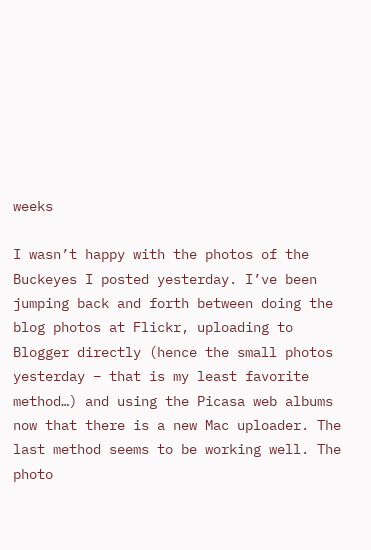weeks

I wasn’t happy with the photos of the Buckeyes I posted yesterday. I’ve been jumping back and forth between doing the blog photos at Flickr, uploading to Blogger directly (hence the small photos yesterday – that is my least favorite method…) and using the Picasa web albums now that there is a new Mac uploader. The last method seems to be working well. The photo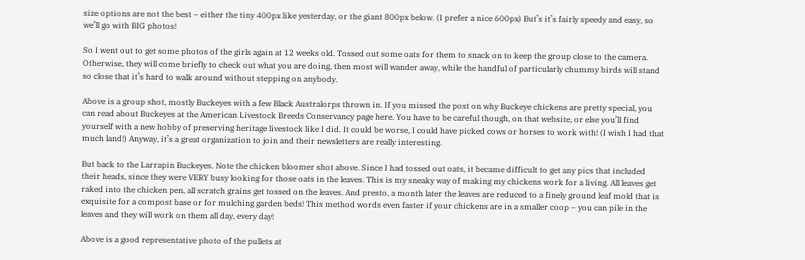size options are not the best – either the tiny 400px like yesterday, or the giant 800px below. (I prefer a nice 600px) But’s it’s fairly speedy and easy, so we’ll go with BIG photos!

So I went out to get some photos of the girls again at 12 weeks old. Tossed out some oats for them to snack on to keep the group close to the camera. Otherwise, they will come briefly to check out what you are doing, then most will wander away, while the handful of particularly chummy birds will stand so close that it’s hard to walk around without stepping on anybody.

Above is a group shot, mostly Buckeyes with a few Black Australorps thrown in. If you missed the post on why Buckeye chickens are pretty special, you can read about Buckeyes at the American Livestock Breeds Conservancy page here. You have to be careful though, on that website, or else you’ll find yourself with a new hobby of preserving heritage livestock like I did. It could be worse, I could have picked cows or horses to work with! (I wish I had that much land!) Anyway, it’s a great organization to join and their newsletters are really interesting.

But back to the Larrapin Buckeyes. Note the chicken bloomer shot above. Since I had tossed out oats, it became difficult to get any pics that included their heads, since they were VERY busy looking for those oats in the leaves. This is my sneaky way of making my chickens work for a living. All leaves get raked into the chicken pen, all scratch grains get tossed on the leaves. And presto, a month later the leaves are reduced to a finely ground leaf mold that is exquisite for a compost base or for mulching garden beds! This method words even faster if your chickens are in a smaller coop – you can pile in the leaves and they will work on them all day, every day!

Above is a good representative photo of the pullets at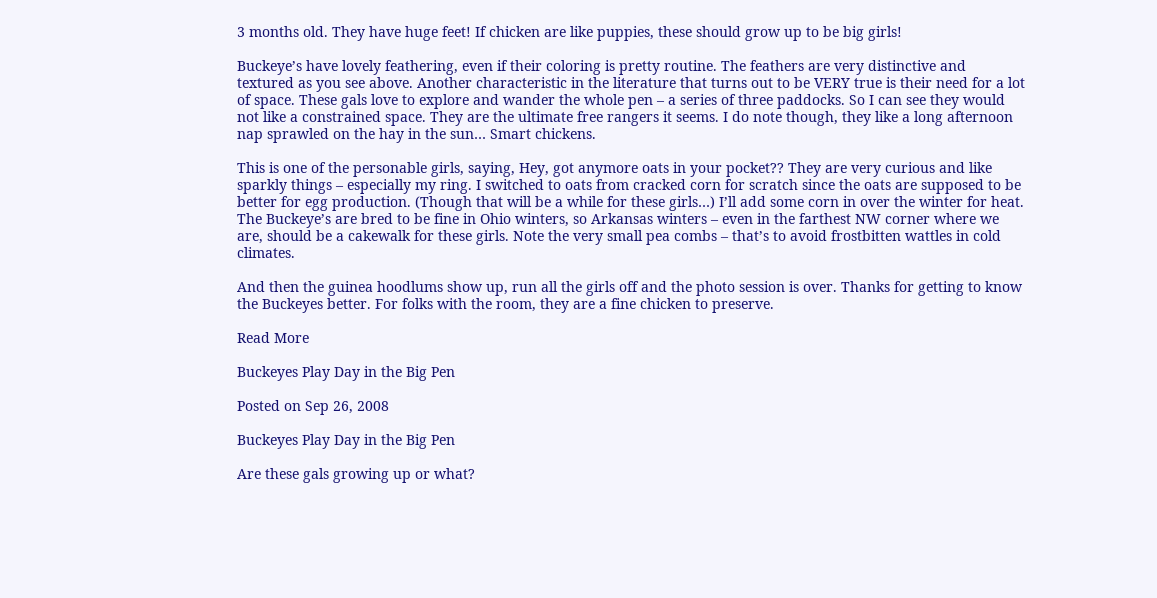3 months old. They have huge feet! If chicken are like puppies, these should grow up to be big girls!

Buckeye’s have lovely feathering, even if their coloring is pretty routine. The feathers are very distinctive and textured as you see above. Another characteristic in the literature that turns out to be VERY true is their need for a lot of space. These gals love to explore and wander the whole pen – a series of three paddocks. So I can see they would not like a constrained space. They are the ultimate free rangers it seems. I do note though, they like a long afternoon nap sprawled on the hay in the sun… Smart chickens.

This is one of the personable girls, saying, Hey, got anymore oats in your pocket?? They are very curious and like sparkly things – especially my ring. I switched to oats from cracked corn for scratch since the oats are supposed to be better for egg production. (Though that will be a while for these girls…) I’ll add some corn in over the winter for heat. The Buckeye’s are bred to be fine in Ohio winters, so Arkansas winters – even in the farthest NW corner where we are, should be a cakewalk for these girls. Note the very small pea combs – that’s to avoid frostbitten wattles in cold climates.

And then the guinea hoodlums show up, run all the girls off and the photo session is over. Thanks for getting to know the Buckeyes better. For folks with the room, they are a fine chicken to preserve.

Read More

Buckeyes Play Day in the Big Pen

Posted on Sep 26, 2008

Buckeyes Play Day in the Big Pen

Are these gals growing up or what?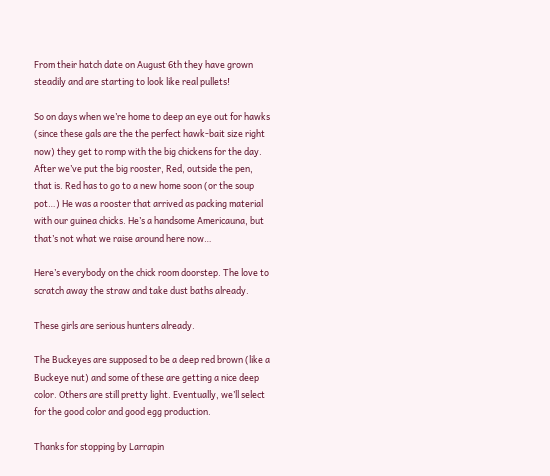From their hatch date on August 6th they have grown steadily and are starting to look like real pullets!

So on days when we’re home to deep an eye out for hawks (since these gals are the the perfect hawk-bait size right now) they get to romp with the big chickens for the day. After we’ve put the big rooster, Red, outside the pen, that is. Red has to go to a new home soon (or the soup pot…) He was a rooster that arrived as packing material with our guinea chicks. He’s a handsome Americauna, but that’s not what we raise around here now…

Here’s everybody on the chick room doorstep. The love to scratch away the straw and take dust baths already.

These girls are serious hunters already.

The Buckeyes are supposed to be a deep red brown (like a Buckeye nut) and some of these are getting a nice deep color. Others are still pretty light. Eventually, we’ll select for the good color and good egg production.

Thanks for stopping by Larrapin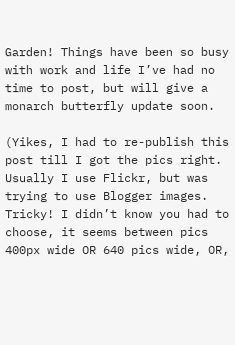Garden! Things have been so busy with work and life I’ve had no time to post, but will give a monarch butterfly update soon.

(Yikes, I had to re-publish this post till I got the pics right. Usually I use Flickr, but was trying to use Blogger images. Tricky! I didn’t know you had to choose, it seems between pics 400px wide OR 640 pics wide, OR,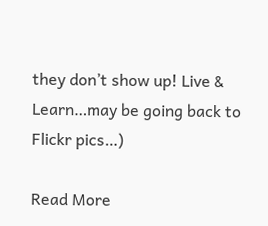they don’t show up! Live & Learn…may be going back to Flickr pics…)

Read More